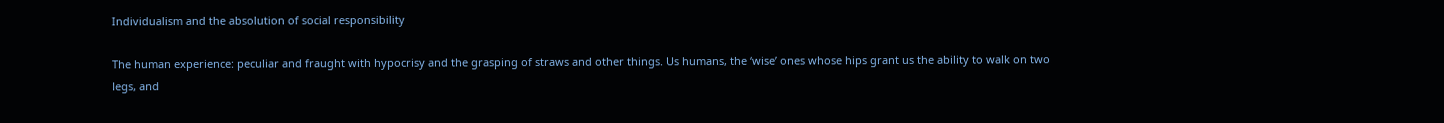Individualism and the absolution of social responsibility

The human experience: peculiar and fraught with hypocrisy and the grasping of straws and other things. Us humans, the ‘wise’ ones whose hips grant us the ability to walk on two legs, and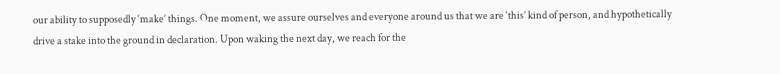our ability to supposedly ‘make’ things. One moment, we assure ourselves and everyone around us that we are ‘this’ kind of person, and hypothetically drive a stake into the ground in declaration. Upon waking the next day, we reach for the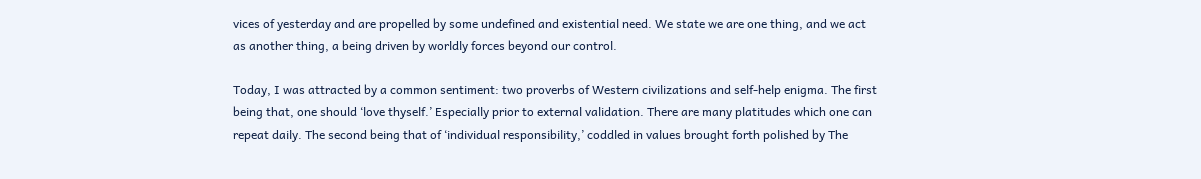vices of yesterday and are propelled by some undefined and existential need. We state we are one thing, and we act as another thing, a being driven by worldly forces beyond our control.

Today, I was attracted by a common sentiment: two proverbs of Western civilizations and self-help enigma. The first being that, one should ‘love thyself.’ Especially prior to external validation. There are many platitudes which one can repeat daily. The second being that of ‘individual responsibility,’ coddled in values brought forth polished by The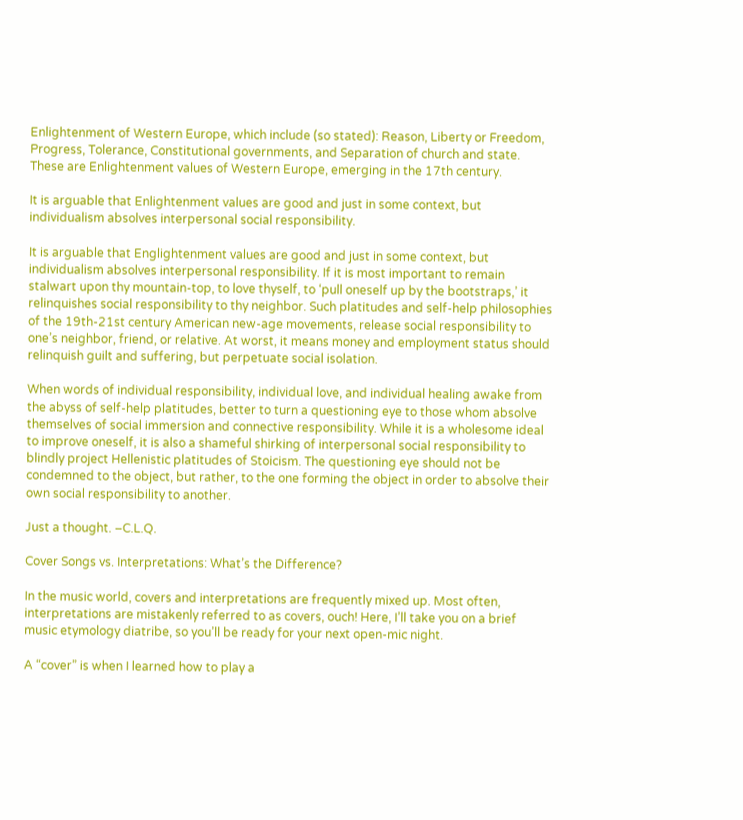Enlightenment of Western Europe, which include (so stated): Reason, Liberty or Freedom, Progress, Tolerance, Constitutional governments, and Separation of church and state. These are Enlightenment values of Western Europe, emerging in the 17th century.

It is arguable that Enlightenment values are good and just in some context, but individualism absolves interpersonal social responsibility.

It is arguable that Englightenment values are good and just in some context, but individualism absolves interpersonal responsibility. If it is most important to remain stalwart upon thy mountain-top, to love thyself, to ‘pull oneself up by the bootstraps,’ it relinquishes social responsibility to thy neighbor. Such platitudes and self-help philosophies of the 19th-21st century American new-age movements, release social responsibility to one’s neighbor, friend, or relative. At worst, it means money and employment status should relinquish guilt and suffering, but perpetuate social isolation.

When words of individual responsibility, individual love, and individual healing awake from the abyss of self-help platitudes, better to turn a questioning eye to those whom absolve themselves of social immersion and connective responsibility. While it is a wholesome ideal to improve oneself, it is also a shameful shirking of interpersonal social responsibility to blindly project Hellenistic platitudes of Stoicism. The questioning eye should not be condemned to the object, but rather, to the one forming the object in order to absolve their own social responsibility to another.

Just a thought. –C.L.Q.

Cover Songs vs. Interpretations: What’s the Difference?

In the music world, covers and interpretations are frequently mixed up. Most often, interpretations are mistakenly referred to as covers, ouch! Here, I’ll take you on a brief music etymology diatribe, so you’ll be ready for your next open-mic night.

A “cover” is when I learned how to play a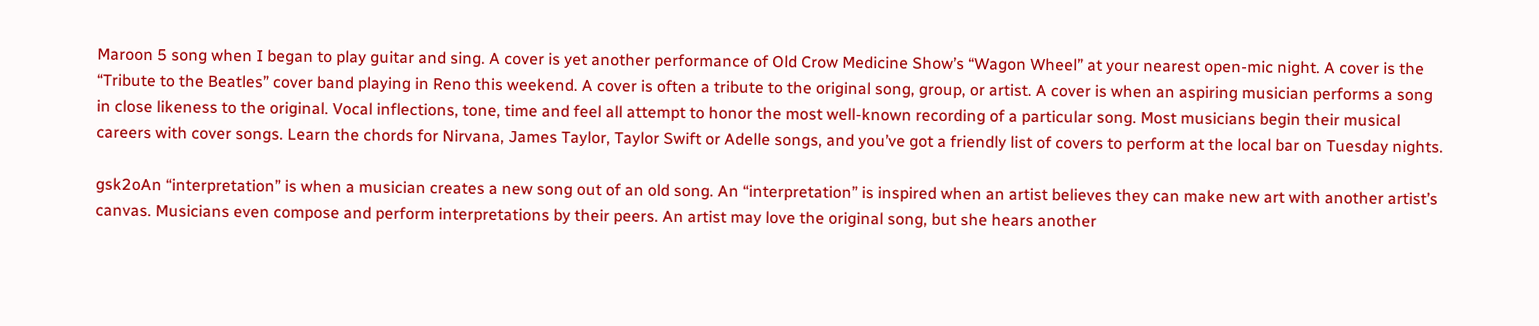Maroon 5 song when I began to play guitar and sing. A cover is yet another performance of Old Crow Medicine Show’s “Wagon Wheel” at your nearest open-mic night. A cover is the “Tribute to the Beatles” cover band playing in Reno this weekend. A cover is often a tribute to the original song, group, or artist. A cover is when an aspiring musician performs a song in close likeness to the original. Vocal inflections, tone, time and feel all attempt to honor the most well-known recording of a particular song. Most musicians begin their musical careers with cover songs. Learn the chords for Nirvana, James Taylor, Taylor Swift or Adelle songs, and you’ve got a friendly list of covers to perform at the local bar on Tuesday nights.

gsk2oAn “interpretation” is when a musician creates a new song out of an old song. An “interpretation” is inspired when an artist believes they can make new art with another artist’s canvas. Musicians even compose and perform interpretations by their peers. An artist may love the original song, but she hears another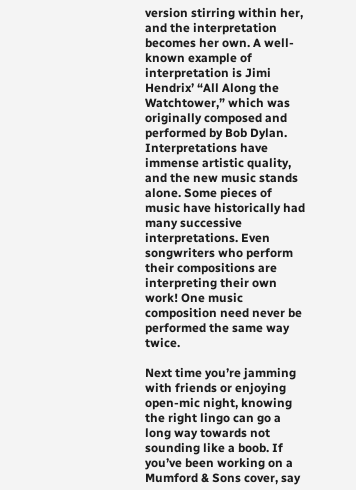version stirring within her, and the interpretation becomes her own. A well-known example of interpretation is Jimi Hendrix’ “All Along the Watchtower,” which was originally composed and performed by Bob Dylan. Interpretations have immense artistic quality, and the new music stands alone. Some pieces of music have historically had many successive interpretations. Even songwriters who perform their compositions are interpreting their own work! One music composition need never be performed the same way twice.

Next time you’re jamming with friends or enjoying open-mic night, knowing the right lingo can go a long way towards not sounding like a boob. If you’ve been working on a Mumford & Sons cover, say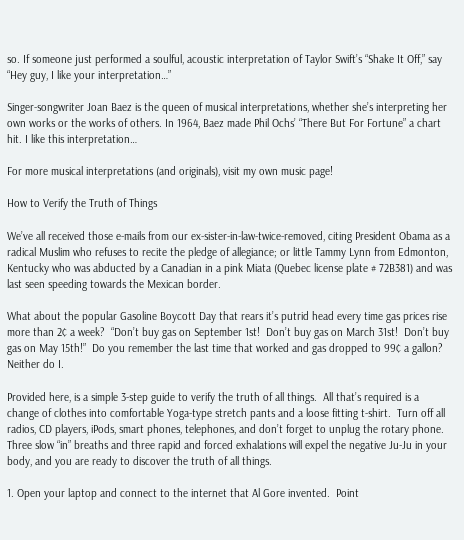so. If someone just performed a soulful, acoustic interpretation of Taylor Swift’s “Shake It Off,” say “Hey guy, I like your interpretation…”

Singer-songwriter Joan Baez is the queen of musical interpretations, whether she’s interpreting her own works or the works of others. In 1964, Baez made Phil Ochs’ “There But For Fortune” a chart hit. I like this interpretation…

For more musical interpretations (and originals), visit my own music page!

How to Verify the Truth of Things

We’ve all received those e-mails from our ex-sister-in-law-twice-removed, citing President Obama as a radical Muslim who refuses to recite the pledge of allegiance; or little Tammy Lynn from Edmonton, Kentucky who was abducted by a Canadian in a pink Miata (Quebec license plate # 72B381) and was last seen speeding towards the Mexican border.

What about the popular Gasoline Boycott Day that rears it’s putrid head every time gas prices rise more than 2¢ a week?  “Don’t buy gas on September 1st!  Don’t buy gas on March 31st!  Don’t buy gas on May 15th!”  Do you remember the last time that worked and gas dropped to 99¢ a gallon?  Neither do I.

Provided here, is a simple 3-step guide to verify the truth of all things.  All that’s required is a change of clothes into comfortable Yoga-type stretch pants and a loose fitting t-shirt.  Turn off all radios, CD players, iPods, smart phones, telephones, and don’t forget to unplug the rotary phone.  Three slow “in” breaths and three rapid and forced exhalations will expel the negative Ju-Ju in your body, and you are ready to discover the truth of all things.

1. Open your laptop and connect to the internet that Al Gore invented.  Point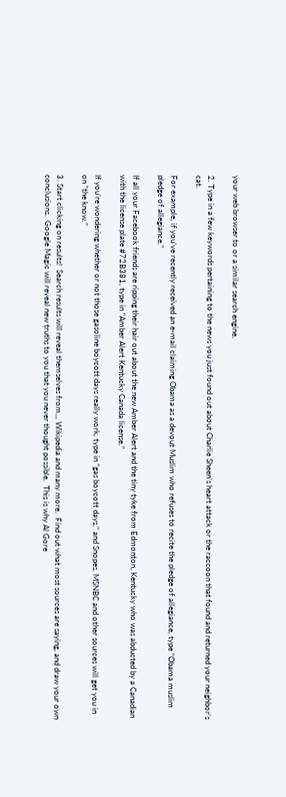your web browser to or a similar search engine.

2. Type in a few keywords pertaining to the news you just found out about Charlie Sheen’s heart attack or the raccoon that found and returned your neighbor’s cat.

For example, if you’ve recently received an e-mail claiming Obama as a devout Muslim who refuses to recite the pledge of allegiance, type “Obama muslim pledge of allegiance.”

If all your Facebook friends are ripping their hair out about the new Amber Alert and the tiny tyke from Edmonton, Kentucky who was abducted by a Canadian with the license plate #72B381, type in “Amber Alert Kentucky Canada license.”

If you’re wondering whether or not those gasoline boycott days really work, type in “gas boycott days,” and Snopes, MSNBC and other sources will get you in on “the know.”

3. Start clicking on results!  Search results will reveal themselves from,,, Wikipedia and many more.  Find out what most sources are saying, and draw your own conclusions.  Google Magic will reveal new truths to you that you never thought possible.  This is why Al Gore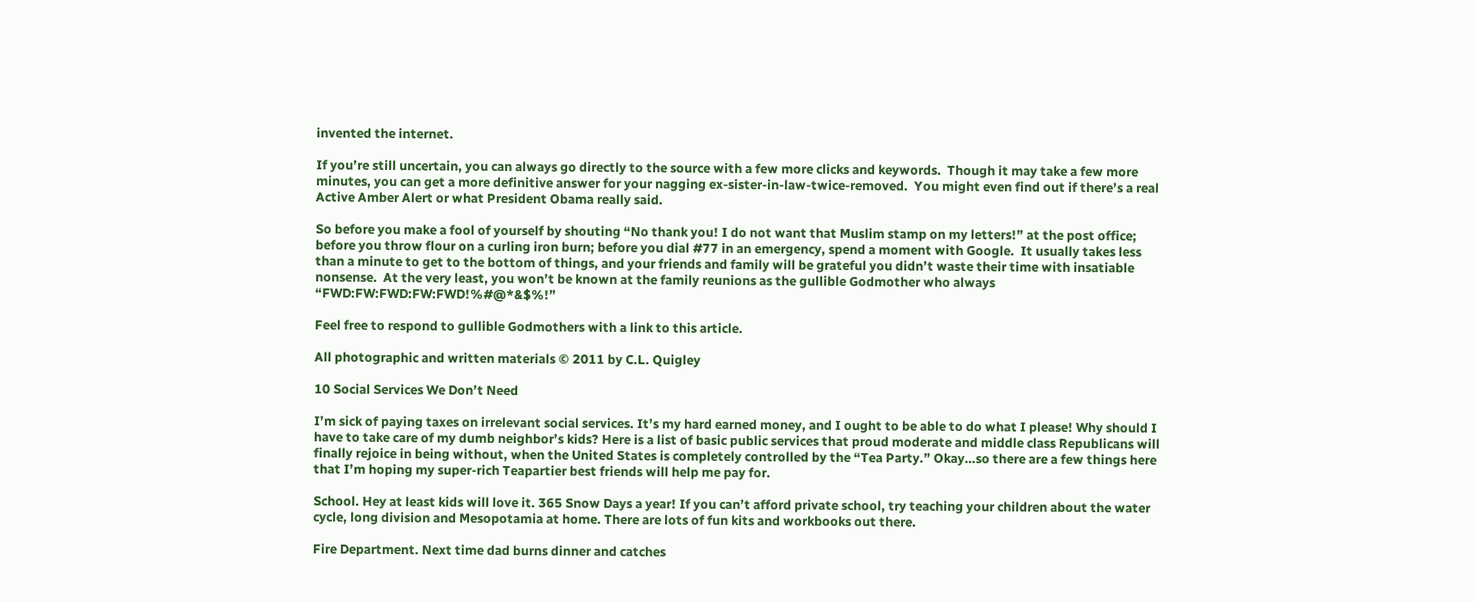invented the internet.

If you’re still uncertain, you can always go directly to the source with a few more clicks and keywords.  Though it may take a few more minutes, you can get a more definitive answer for your nagging ex-sister-in-law-twice-removed.  You might even find out if there’s a real Active Amber Alert or what President Obama really said.

So before you make a fool of yourself by shouting “No thank you! I do not want that Muslim stamp on my letters!” at the post office; before you throw flour on a curling iron burn; before you dial #77 in an emergency, spend a moment with Google.  It usually takes less than a minute to get to the bottom of things, and your friends and family will be grateful you didn’t waste their time with insatiable nonsense.  At the very least, you won’t be known at the family reunions as the gullible Godmother who always “FWD:FW:FWD:FW:FWD!%#@*&$%!”

Feel free to respond to gullible Godmothers with a link to this article.

All photographic and written materials © 2011 by C.L. Quigley

10 Social Services We Don’t Need

I’m sick of paying taxes on irrelevant social services. It’s my hard earned money, and I ought to be able to do what I please! Why should I have to take care of my dumb neighbor’s kids? Here is a list of basic public services that proud moderate and middle class Republicans will finally rejoice in being without, when the United States is completely controlled by the “Tea Party.” Okay…so there are a few things here that I’m hoping my super-rich Teapartier best friends will help me pay for.

School. Hey at least kids will love it. 365 Snow Days a year! If you can’t afford private school, try teaching your children about the water cycle, long division and Mesopotamia at home. There are lots of fun kits and workbooks out there.

Fire Department. Next time dad burns dinner and catches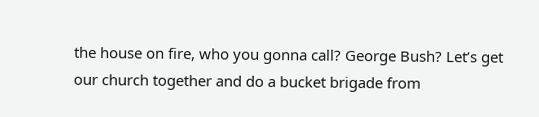the house on fire, who you gonna call? George Bush? Let’s get our church together and do a bucket brigade from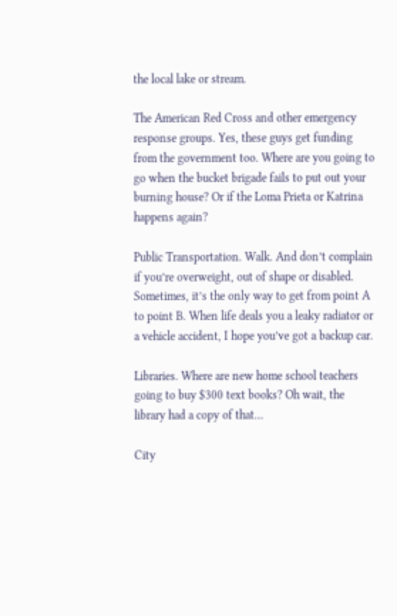the local lake or stream.

The American Red Cross and other emergency response groups. Yes, these guys get funding from the government too. Where are you going to go when the bucket brigade fails to put out your burning house? Or if the Loma Prieta or Katrina happens again?

Public Transportation. Walk. And don’t complain if you’re overweight, out of shape or disabled. Sometimes, it’s the only way to get from point A to point B. When life deals you a leaky radiator or a vehicle accident, I hope you’ve got a backup car.

Libraries. Where are new home school teachers going to buy $300 text books? Oh wait, the library had a copy of that…

City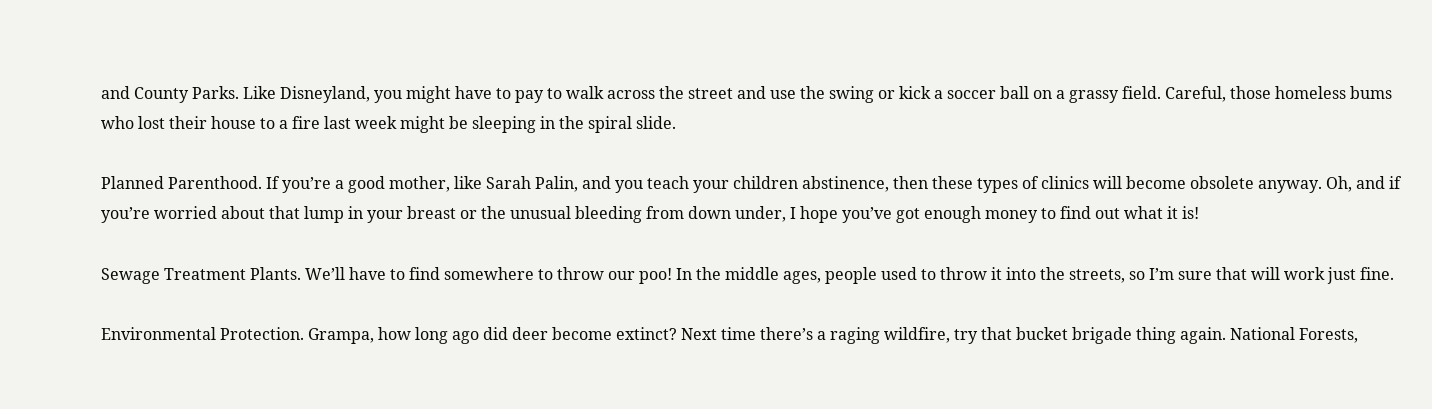and County Parks. Like Disneyland, you might have to pay to walk across the street and use the swing or kick a soccer ball on a grassy field. Careful, those homeless bums who lost their house to a fire last week might be sleeping in the spiral slide.

Planned Parenthood. If you’re a good mother, like Sarah Palin, and you teach your children abstinence, then these types of clinics will become obsolete anyway. Oh, and if you’re worried about that lump in your breast or the unusual bleeding from down under, I hope you’ve got enough money to find out what it is!

Sewage Treatment Plants. We’ll have to find somewhere to throw our poo! In the middle ages, people used to throw it into the streets, so I’m sure that will work just fine.

Environmental Protection. Grampa, how long ago did deer become extinct? Next time there’s a raging wildfire, try that bucket brigade thing again. National Forests,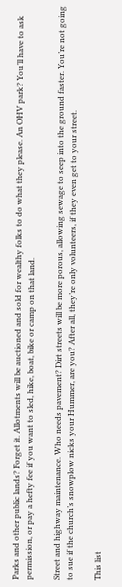Parks and other public lands? Forget it. Allotments will be auctioned and sold for wealthy folks to do what they please. An OHV park? You’ll have to ask permission, or pay a hefty fee if you want to sled, hike, boat, bike or camp on that land.

Street and highway maintenance. Who needs pavement? Dirt streets will be more porous, allowing sewage to seep into the ground faster. You’re not going to sue if the church’s snowplow nicks your Hummer, are you? After all, they’re only volunteers, if they even get to your street.

This list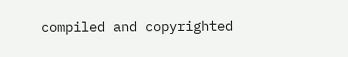compiled and copyrighted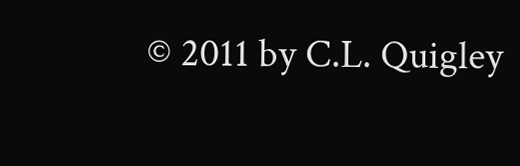© 2011 by C.L. Quigley